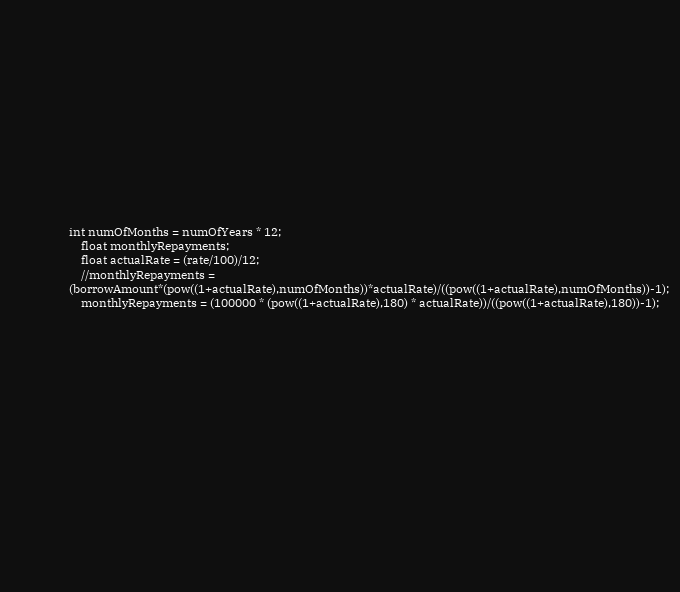int numOfMonths = numOfYears * 12;
    float monthlyRepayments;
    float actualRate = (rate/100)/12;
    //monthlyRepayments = (borrowAmount*(pow((1+actualRate),numOfMonths))*actualRate)/((pow((1+actualRate),numOfMonths))-1);
    monthlyRepayments = (100000 * (pow((1+actualRate),180) * actualRate))/((pow((1+actualRate),180))-1);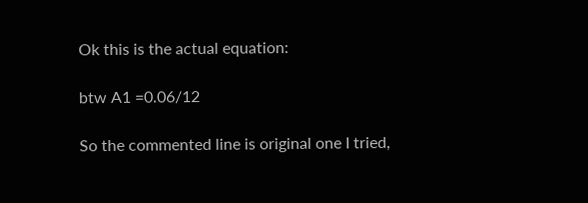Ok this is the actual equation:

btw A1 =0.06/12

So the commented line is original one I tried,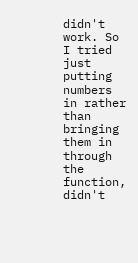didn't work. So I tried just putting numbers in rather than bringing them in through the function, didn't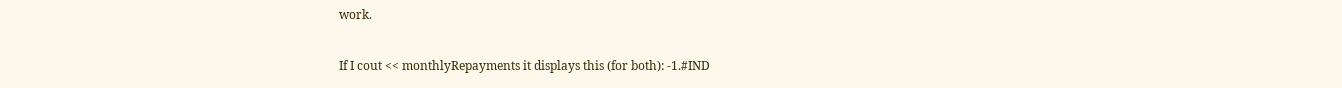work.

If I cout << monthlyRepayments it displays this (for both): -1.#IND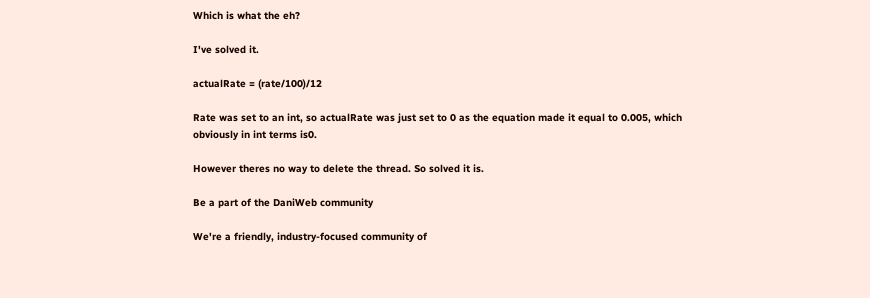Which is what the eh?

I've solved it.

actualRate = (rate/100)/12

Rate was set to an int, so actualRate was just set to 0 as the equation made it equal to 0.005, which obviously in int terms is0.

However theres no way to delete the thread. So solved it is.

Be a part of the DaniWeb community

We're a friendly, industry-focused community of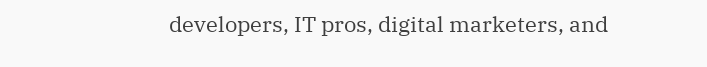developers, IT pros, digital marketers, and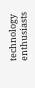technology enthusiasts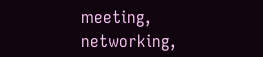meeting, networking,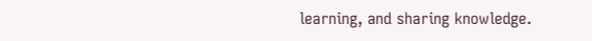learning, and sharing knowledge.